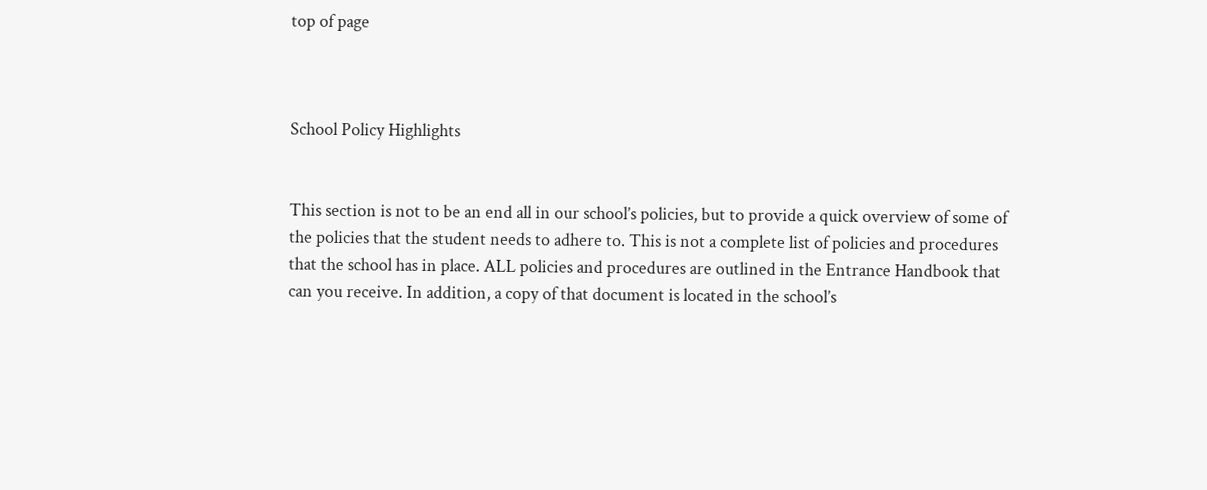top of page



School Policy Highlights


This section is not to be an end all in our school’s policies, but to provide a quick overview of some of the policies that the student needs to adhere to. This is not a complete list of policies and procedures that the school has in place. ALL policies and procedures are outlined in the Entrance Handbook that can you receive. In addition, a copy of that document is located in the school’s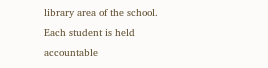library area of the school. Each student is held accountable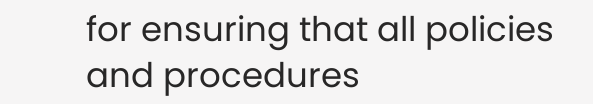for ensuring that all policies and procedures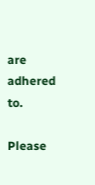are adhered to.

Please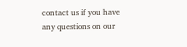contact us if you have any questions on our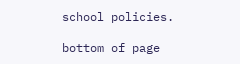school policies.

bottom of page